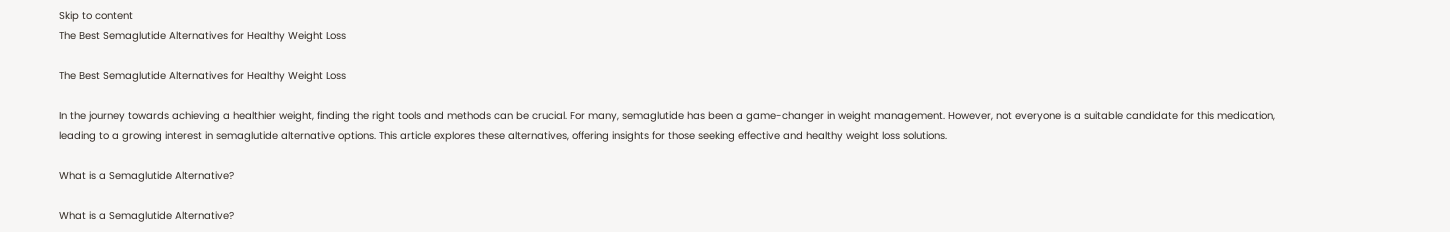Skip to content
The Best Semaglutide Alternatives for Healthy Weight Loss

The Best Semaglutide Alternatives for Healthy Weight Loss

In the journey towards achieving a healthier weight, finding the right tools and methods can be crucial. For many, semaglutide has been a game-changer in weight management. However, not everyone is a suitable candidate for this medication, leading to a growing interest in semaglutide alternative options. This article explores these alternatives, offering insights for those seeking effective and healthy weight loss solutions.

What is a Semaglutide Alternative?

What is a Semaglutide Alternative?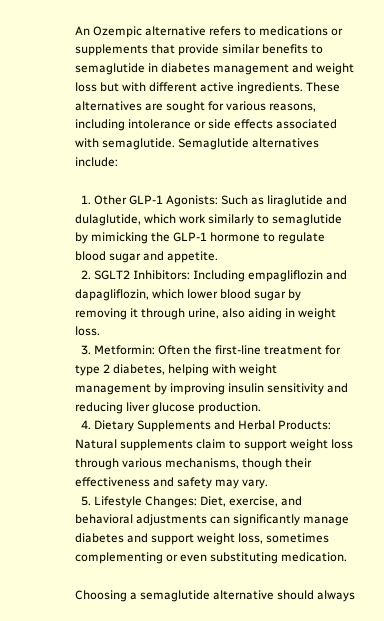An Ozempic alternative refers to medications or supplements that provide similar benefits to semaglutide in diabetes management and weight loss but with different active ingredients. These alternatives are sought for various reasons, including intolerance or side effects associated with semaglutide. Semaglutide alternatives include:

  1. Other GLP-1 Agonists: Such as liraglutide and dulaglutide, which work similarly to semaglutide by mimicking the GLP-1 hormone to regulate blood sugar and appetite.
  2. SGLT2 Inhibitors: Including empagliflozin and dapagliflozin, which lower blood sugar by removing it through urine, also aiding in weight loss.
  3. Metformin: Often the first-line treatment for type 2 diabetes, helping with weight management by improving insulin sensitivity and reducing liver glucose production.
  4. Dietary Supplements and Herbal Products: Natural supplements claim to support weight loss through various mechanisms, though their effectiveness and safety may vary.
  5. Lifestyle Changes: Diet, exercise, and behavioral adjustments can significantly manage diabetes and support weight loss, sometimes complementing or even substituting medication.

Choosing a semaglutide alternative should always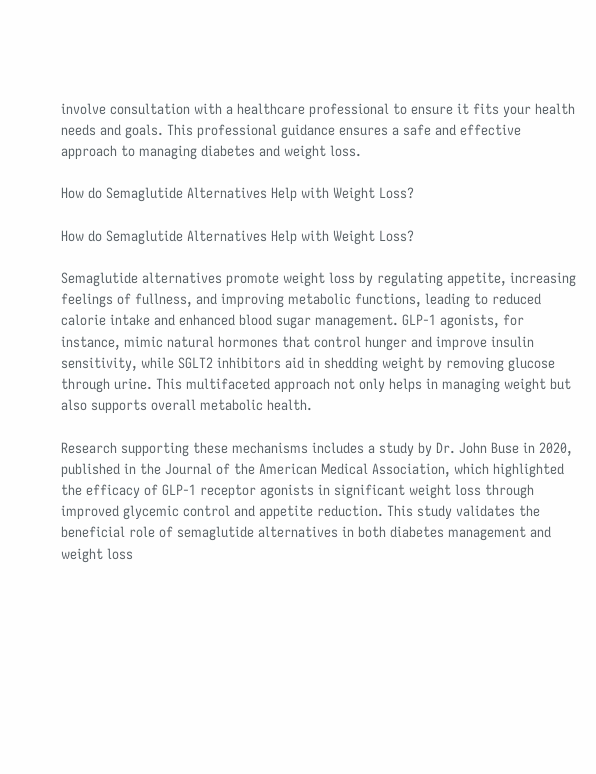involve consultation with a healthcare professional to ensure it fits your health needs and goals. This professional guidance ensures a safe and effective approach to managing diabetes and weight loss.

How do Semaglutide Alternatives Help with Weight Loss?

How do Semaglutide Alternatives Help with Weight Loss?

Semaglutide alternatives promote weight loss by regulating appetite, increasing feelings of fullness, and improving metabolic functions, leading to reduced calorie intake and enhanced blood sugar management. GLP-1 agonists, for instance, mimic natural hormones that control hunger and improve insulin sensitivity, while SGLT2 inhibitors aid in shedding weight by removing glucose through urine. This multifaceted approach not only helps in managing weight but also supports overall metabolic health.

Research supporting these mechanisms includes a study by Dr. John Buse in 2020, published in the Journal of the American Medical Association, which highlighted the efficacy of GLP-1 receptor agonists in significant weight loss through improved glycemic control and appetite reduction. This study validates the beneficial role of semaglutide alternatives in both diabetes management and weight loss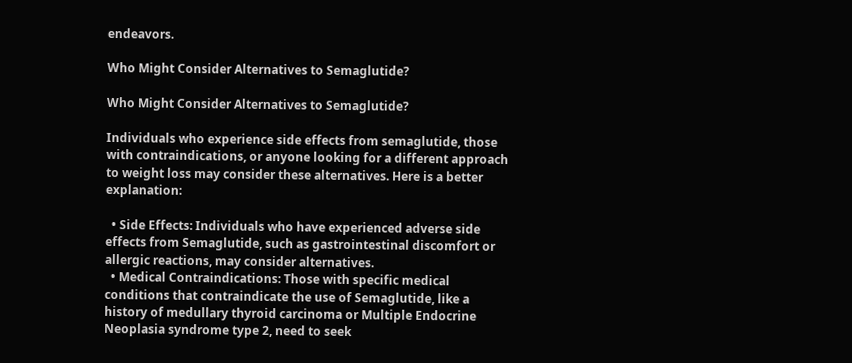endeavors.

Who Might Consider Alternatives to Semaglutide?

Who Might Consider Alternatives to Semaglutide?

Individuals who experience side effects from semaglutide, those with contraindications, or anyone looking for a different approach to weight loss may consider these alternatives. Here is a better explanation:

  • Side Effects: Individuals who have experienced adverse side effects from Semaglutide, such as gastrointestinal discomfort or allergic reactions, may consider alternatives.
  • Medical Contraindications: Those with specific medical conditions that contraindicate the use of Semaglutide, like a history of medullary thyroid carcinoma or Multiple Endocrine Neoplasia syndrome type 2, need to seek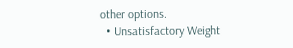other options.
  • Unsatisfactory Weight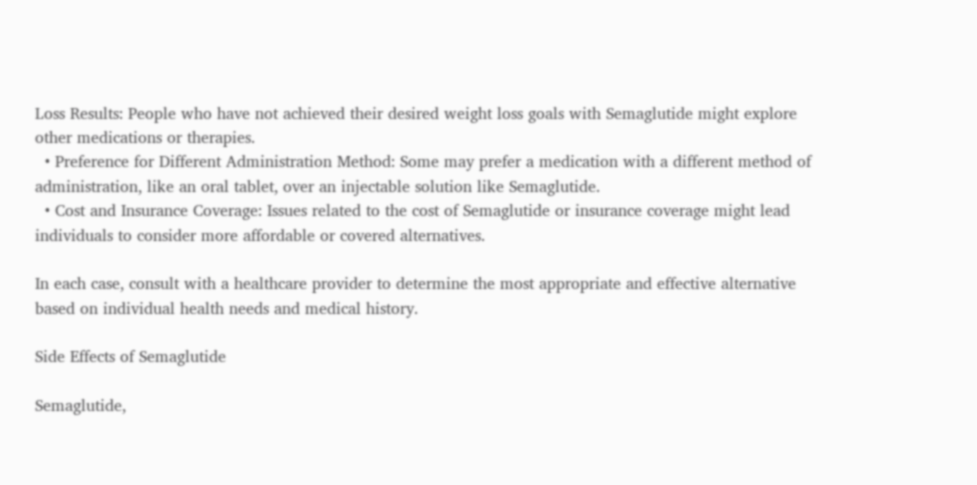Loss Results: People who have not achieved their desired weight loss goals with Semaglutide might explore other medications or therapies.
  • Preference for Different Administration Method: Some may prefer a medication with a different method of administration, like an oral tablet, over an injectable solution like Semaglutide.
  • Cost and Insurance Coverage: Issues related to the cost of Semaglutide or insurance coverage might lead individuals to consider more affordable or covered alternatives.

In each case, consult with a healthcare provider to determine the most appropriate and effective alternative based on individual health needs and medical history.

Side Effects of Semaglutide

Semaglutide,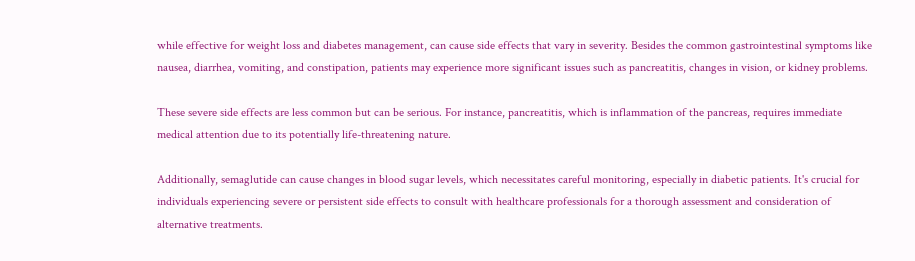while effective for weight loss and diabetes management, can cause side effects that vary in severity. Besides the common gastrointestinal symptoms like nausea, diarrhea, vomiting, and constipation, patients may experience more significant issues such as pancreatitis, changes in vision, or kidney problems.

These severe side effects are less common but can be serious. For instance, pancreatitis, which is inflammation of the pancreas, requires immediate medical attention due to its potentially life-threatening nature.

Additionally, semaglutide can cause changes in blood sugar levels, which necessitates careful monitoring, especially in diabetic patients. It's crucial for individuals experiencing severe or persistent side effects to consult with healthcare professionals for a thorough assessment and consideration of alternative treatments.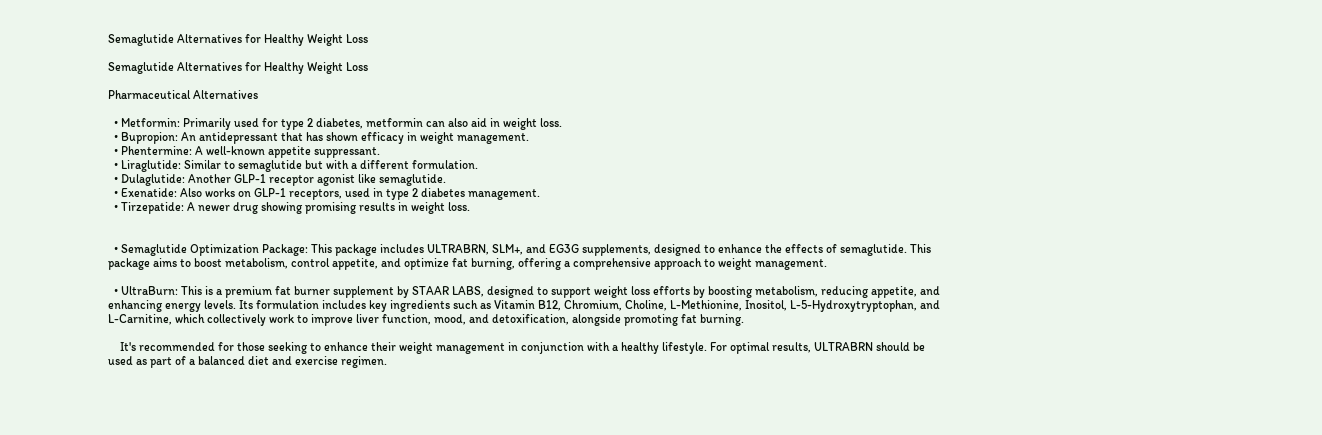Semaglutide Alternatives for Healthy Weight Loss

Semaglutide Alternatives for Healthy Weight Loss

Pharmaceutical Alternatives

  • Metformin: Primarily used for type 2 diabetes, metformin can also aid in weight loss.
  • Bupropion: An antidepressant that has shown efficacy in weight management.
  • Phentermine: A well-known appetite suppressant.
  • Liraglutide: Similar to semaglutide but with a different formulation.
  • Dulaglutide: Another GLP-1 receptor agonist like semaglutide.
  • Exenatide: Also works on GLP-1 receptors, used in type 2 diabetes management.
  • Tirzepatide: A newer drug showing promising results in weight loss.


  • Semaglutide Optimization Package: This package includes ULTRABRN, SLM+, and EG3G supplements, designed to enhance the effects of semaglutide. This package aims to boost metabolism, control appetite, and optimize fat burning, offering a comprehensive approach to weight management.

  • UltraBurn: This is a premium fat burner supplement by STAAR LABS, designed to support weight loss efforts by boosting metabolism, reducing appetite, and enhancing energy levels. Its formulation includes key ingredients such as Vitamin B12, Chromium, Choline, L-Methionine, Inositol, L-5-Hydroxytryptophan, and L-Carnitine, which collectively work to improve liver function, mood, and detoxification, alongside promoting fat burning.

    It's recommended for those seeking to enhance their weight management in conjunction with a healthy lifestyle. For optimal results, ULTRABRN should be used as part of a balanced diet and exercise regimen.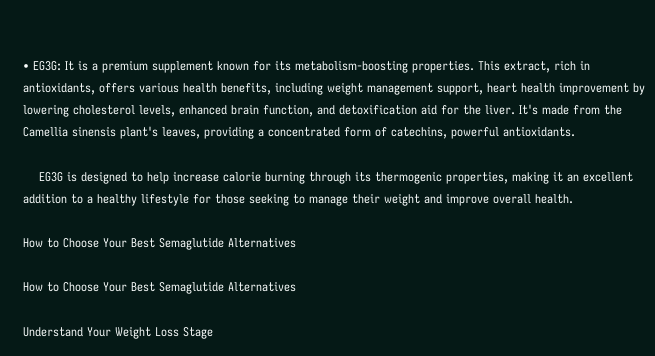• EG3G: It is a premium supplement known for its metabolism-boosting properties. This extract, rich in antioxidants, offers various health benefits, including weight management support, heart health improvement by lowering cholesterol levels, enhanced brain function, and detoxification aid for the liver. It's made from the Camellia sinensis plant's leaves, providing a concentrated form of catechins, powerful antioxidants.

    EG3G is designed to help increase calorie burning through its thermogenic properties, making it an excellent addition to a healthy lifestyle for those seeking to manage their weight and improve overall health.

How to Choose Your Best Semaglutide Alternatives

How to Choose Your Best Semaglutide Alternatives

Understand Your Weight Loss Stage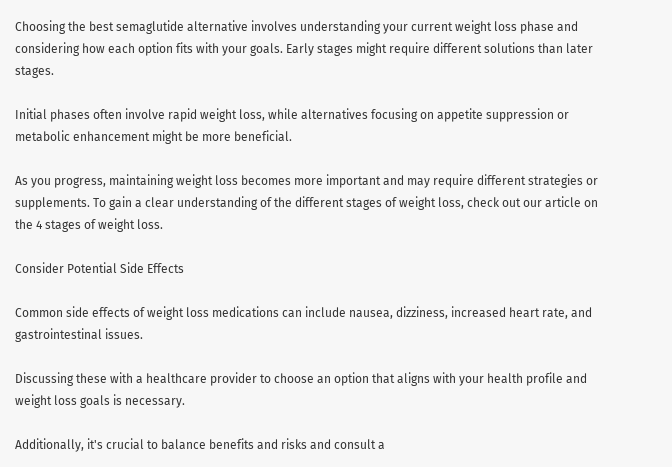Choosing the best semaglutide alternative involves understanding your current weight loss phase and considering how each option fits with your goals. Early stages might require different solutions than later stages.

Initial phases often involve rapid weight loss, while alternatives focusing on appetite suppression or metabolic enhancement might be more beneficial.

As you progress, maintaining weight loss becomes more important and may require different strategies or supplements. To gain a clear understanding of the different stages of weight loss, check out our article on the 4 stages of weight loss.

Consider Potential Side Effects

Common side effects of weight loss medications can include nausea, dizziness, increased heart rate, and gastrointestinal issues.

Discussing these with a healthcare provider to choose an option that aligns with your health profile and weight loss goals is necessary.

Additionally, it's crucial to balance benefits and risks and consult a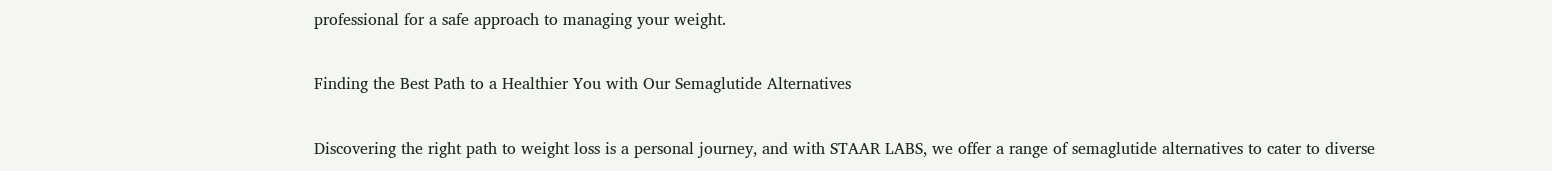professional for a safe approach to managing your weight.

Finding the Best Path to a Healthier You with Our Semaglutide Alternatives

Discovering the right path to weight loss is a personal journey, and with STAAR LABS, we offer a range of semaglutide alternatives to cater to diverse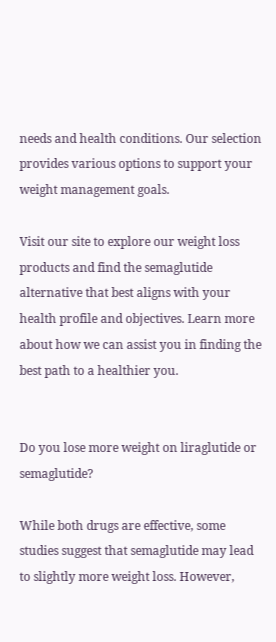needs and health conditions. Our selection provides various options to support your weight management goals.

Visit our site to explore our weight loss products and find the semaglutide alternative that best aligns with your health profile and objectives. Learn more about how we can assist you in finding the best path to a healthier you.


Do you lose more weight on liraglutide or semaglutide?

While both drugs are effective, some studies suggest that semaglutide may lead to slightly more weight loss. However,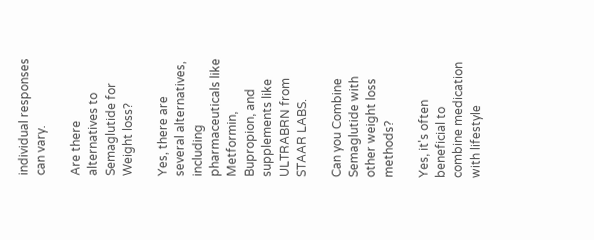individual responses can vary.

Are there alternatives to Semaglutide for Weight loss?

Yes, there are several alternatives, including pharmaceuticals like Metformin, Bupropion, and supplements like ULTRABRN from STAAR LABS.

Can you Combine Semaglutide with other weight loss methods?

Yes, it's often beneficial to combine medication with lifestyle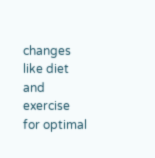changes like diet and exercise for optimal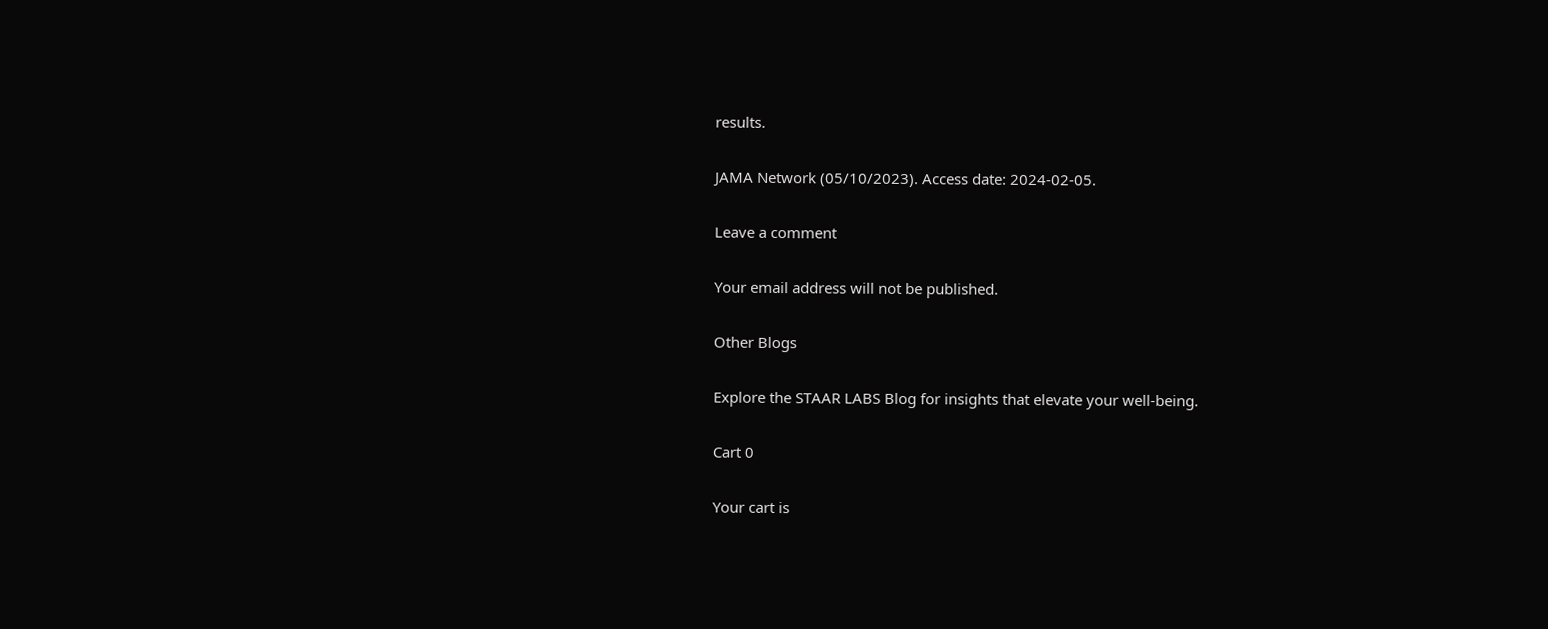results.

JAMA Network (05/10/2023). Access date: 2024-02-05.

Leave a comment

Your email address will not be published.

Other Blogs

Explore the STAAR LABS Blog for insights that elevate your well-being.

Cart 0

Your cart is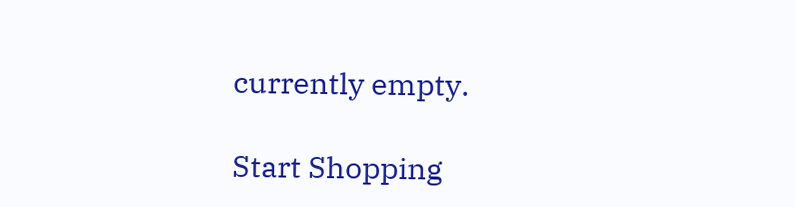currently empty.

Start Shopping